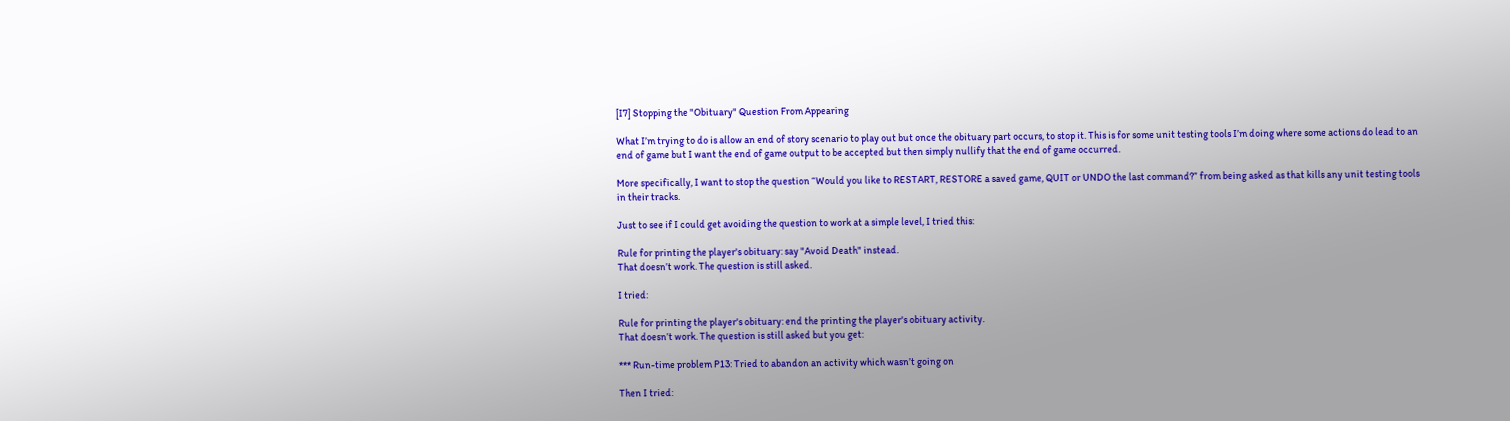[I7] Stopping the "Obituary" Question From Appearing

What I’m trying to do is allow an end of story scenario to play out but once the obituary part occurs, to stop it. This is for some unit testing tools I’m doing where some actions do lead to an end of game but I want the end of game output to be accepted but then simply nullify that the end of game occurred.

More specifically, I want to stop the question “Would you like to RESTART, RESTORE a saved game, QUIT or UNDO the last command?” from being asked as that kills any unit testing tools in their tracks.

Just to see if I could get avoiding the question to work at a simple level, I tried this:

Rule for printing the player's obituary: say "Avoid Death" instead.
That doesn’t work. The question is still asked.

I tried:

Rule for printing the player's obituary: end the printing the player's obituary activity.
That doesn’t work. The question is still asked but you get:

*** Run-time problem P13: Tried to abandon an activity which wasn’t going on

Then I tried: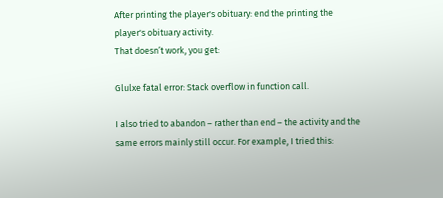After printing the player's obituary: end the printing the player's obituary activity.
That doesn’t work, you get:

Glulxe fatal error: Stack overflow in function call.

I also tried to abandon – rather than end – the activity and the same errors mainly still occur. For example, I tried this: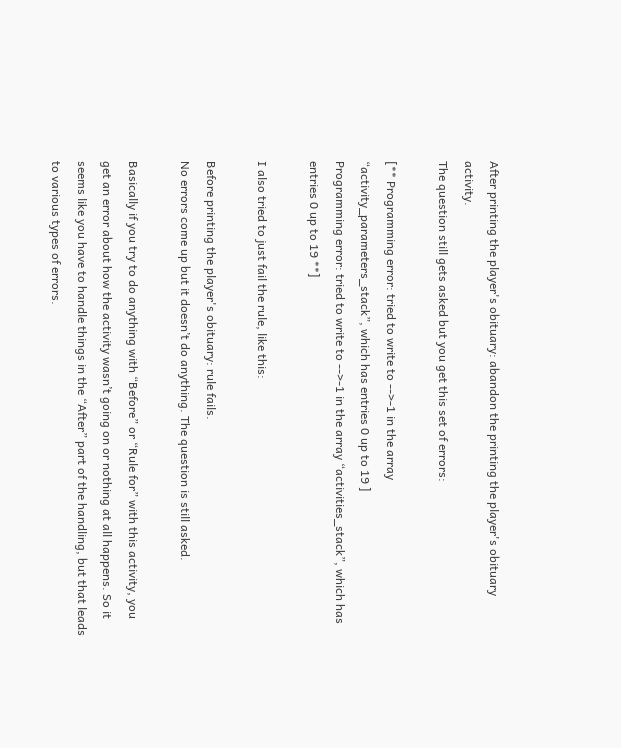After printing the player's obituary: abandon the printing the player's obituary activity.
The question still gets asked but you get this set of errors:

[** Programming error: tried to write to -->-1 in the array “activity_parameters_stack”, which has entries 0 up to 19 ]
Programming error: tried to write to -->-1 in the array “activities_stack”, which has entries 0 up to 19 **]

I also tried to just fail the rule, like this:

Before printing the player's obituary: rule fails.
No errors come up but it doesn’t do anything. The question is still asked.

Basically if you try to do anything with “Before” or “Rule for” with this activity, you get an error about how the activity wasn’t going on or nothing at all happens. So it seems like you have to handle things in the “After” part of the handling, but that leads to various types of errors.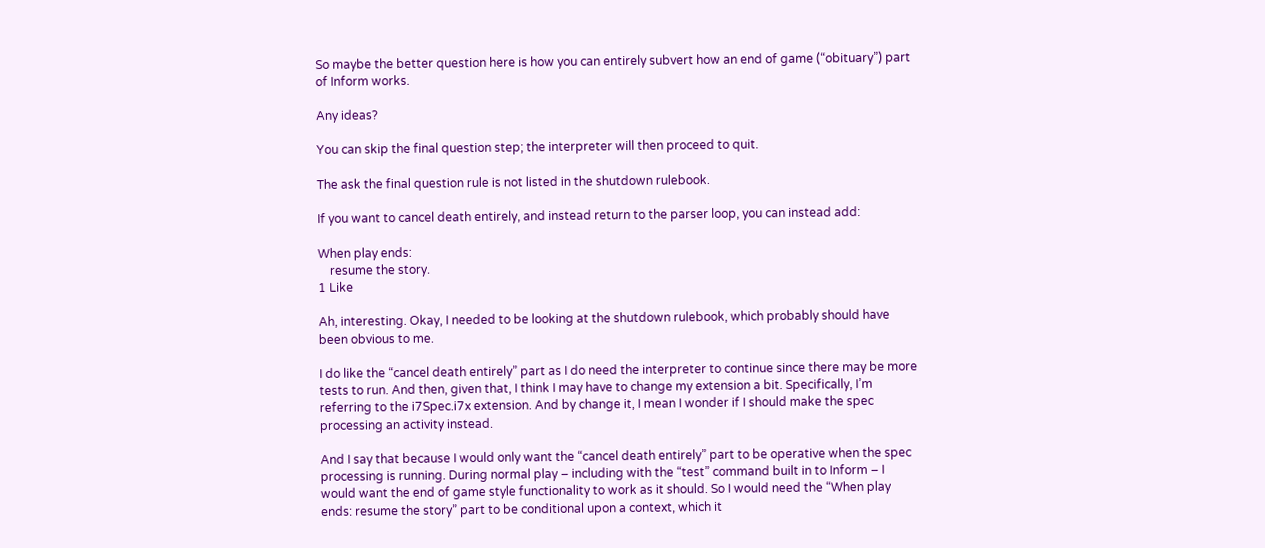So maybe the better question here is how you can entirely subvert how an end of game (“obituary”) part of Inform works.

Any ideas?

You can skip the final question step; the interpreter will then proceed to quit.

The ask the final question rule is not listed in the shutdown rulebook.

If you want to cancel death entirely, and instead return to the parser loop, you can instead add:

When play ends:
    resume the story.
1 Like

Ah, interesting. Okay, I needed to be looking at the shutdown rulebook, which probably should have been obvious to me.

I do like the “cancel death entirely” part as I do need the interpreter to continue since there may be more tests to run. And then, given that, I think I may have to change my extension a bit. Specifically, I’m referring to the i7Spec.i7x extension. And by change it, I mean I wonder if I should make the spec processing an activity instead.

And I say that because I would only want the “cancel death entirely” part to be operative when the spec processing is running. During normal play – including with the “test” command built in to Inform – I would want the end of game style functionality to work as it should. So I would need the “When play ends: resume the story” part to be conditional upon a context, which it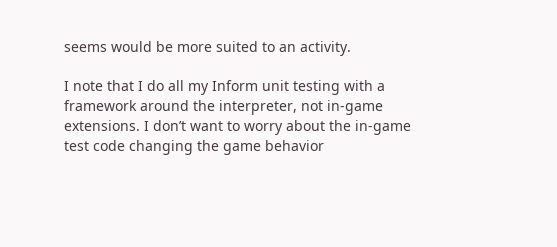seems would be more suited to an activity.

I note that I do all my Inform unit testing with a framework around the interpreter, not in-game extensions. I don’t want to worry about the in-game test code changing the game behavior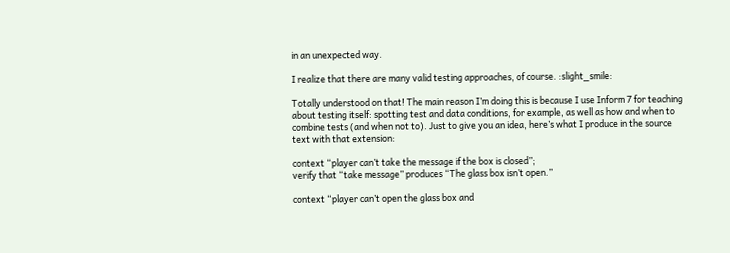in an unexpected way.

I realize that there are many valid testing approaches, of course. :slight_smile:

Totally understood on that! The main reason I’m doing this is because I use Inform 7 for teaching about testing itself: spotting test and data conditions, for example, as well as how and when to combine tests (and when not to). Just to give you an idea, here’s what I produce in the source text with that extension:

context “player can’t take the message if the box is closed”;
verify that “take message” produces “The glass box isn’t open.”

context “player can’t open the glass box and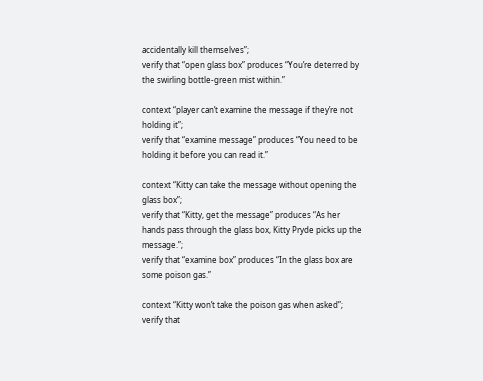accidentally kill themselves”;
verify that “open glass box” produces “You’re deterred by the swirling bottle-green mist within.”

context “player can’t examine the message if they’re not holding it”;
verify that “examine message” produces “You need to be holding it before you can read it.”

context “Kitty can take the message without opening the glass box”;
verify that “Kitty, get the message” produces “As her hands pass through the glass box, Kitty Pryde picks up the message.”;
verify that “examine box” produces “In the glass box are some poison gas.”

context “Kitty won’t take the poison gas when asked”;
verify that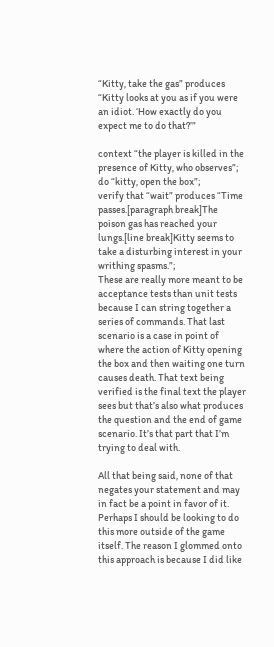“Kitty, take the gas” produces “Kitty looks at you as if you were an idiot. ‘How exactly do you expect me to do that?’”

context “the player is killed in the presence of Kitty, who observes”;
do “kitty, open the box”;
verify that “wait” produces “Time passes.[paragraph break]The poison gas has reached your lungs.[line break]Kitty seems to take a disturbing interest in your writhing spasms.”;
These are really more meant to be acceptance tests than unit tests because I can string together a series of commands. That last scenario is a case in point of where the action of Kitty opening the box and then waiting one turn causes death. That text being verified is the final text the player sees but that’s also what produces the question and the end of game scenario. It’s that part that I’m trying to deal with.

All that being said, none of that negates your statement and may in fact be a point in favor of it. Perhaps I should be looking to do this more outside of the game itself. The reason I glommed onto this approach is because I did like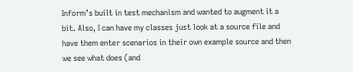Inform’s built in test mechanism and wanted to augment it a bit. Also, I can have my classes just look at a source file and have them enter scenarios in their own example source and then we see what does (and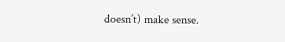doesn’t) make sense.